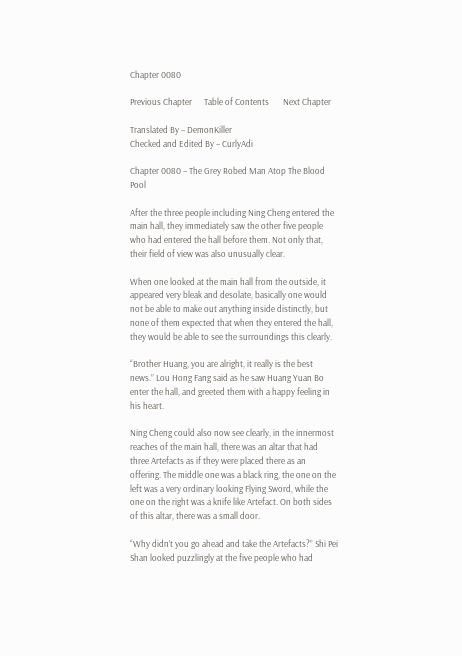Chapter 0080

Previous Chapter      Table of Contents       Next Chapter

Translated By – DemonKiller
Checked and Edited By – CurlyAdi

Chapter 0080 – The Grey Robed Man Atop The Blood Pool

After the three people including Ning Cheng entered the main hall, they immediately saw the other five people who had entered the hall before them. Not only that, their field of view was also unusually clear.

When one looked at the main hall from the outside, it appeared very bleak and desolate, basically one would not be able to make out anything inside distinctly, but none of them expected that when they entered the hall, they would be able to see the surroundings this clearly.

“Brother Huang, you are alright, it really is the best news.” Lou Hong Fang said as he saw Huang Yuan Bo enter the hall, and greeted them with a happy feeling in his heart.

Ning Cheng could also now see clearly, in the innermost reaches of the main hall, there was an altar that had three Artefacts as if they were placed there as an offering. The middle one was a black ring, the one on the left was a very ordinary looking Flying Sword, while the one on the right was a knife like Artefact. On both sides of this altar, there was a small door.

“Why didn’t you go ahead and take the Artefacts?” Shi Pei Shan looked puzzlingly at the five people who had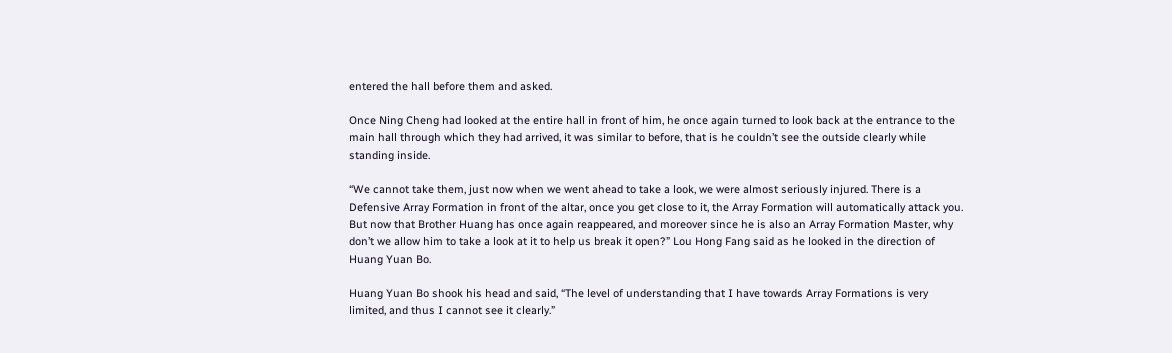entered the hall before them and asked.

Once Ning Cheng had looked at the entire hall in front of him, he once again turned to look back at the entrance to the main hall through which they had arrived, it was similar to before, that is he couldn’t see the outside clearly while standing inside.

“We cannot take them, just now when we went ahead to take a look, we were almost seriously injured. There is a Defensive Array Formation in front of the altar, once you get close to it, the Array Formation will automatically attack you. But now that Brother Huang has once again reappeared, and moreover since he is also an Array Formation Master, why don’t we allow him to take a look at it to help us break it open?” Lou Hong Fang said as he looked in the direction of Huang Yuan Bo.

Huang Yuan Bo shook his head and said, “The level of understanding that I have towards Array Formations is very limited, and thus I cannot see it clearly.”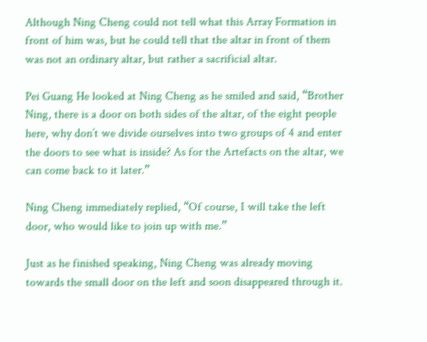Although Ning Cheng could not tell what this Array Formation in front of him was, but he could tell that the altar in front of them was not an ordinary altar, but rather a sacrificial altar.

Pei Guang He looked at Ning Cheng as he smiled and said, “Brother Ning, there is a door on both sides of the altar, of the eight people here, why don’t we divide ourselves into two groups of 4 and enter the doors to see what is inside? As for the Artefacts on the altar, we can come back to it later.”

Ning Cheng immediately replied, “Of course, I will take the left door, who would like to join up with me.”

Just as he finished speaking, Ning Cheng was already moving towards the small door on the left and soon disappeared through it.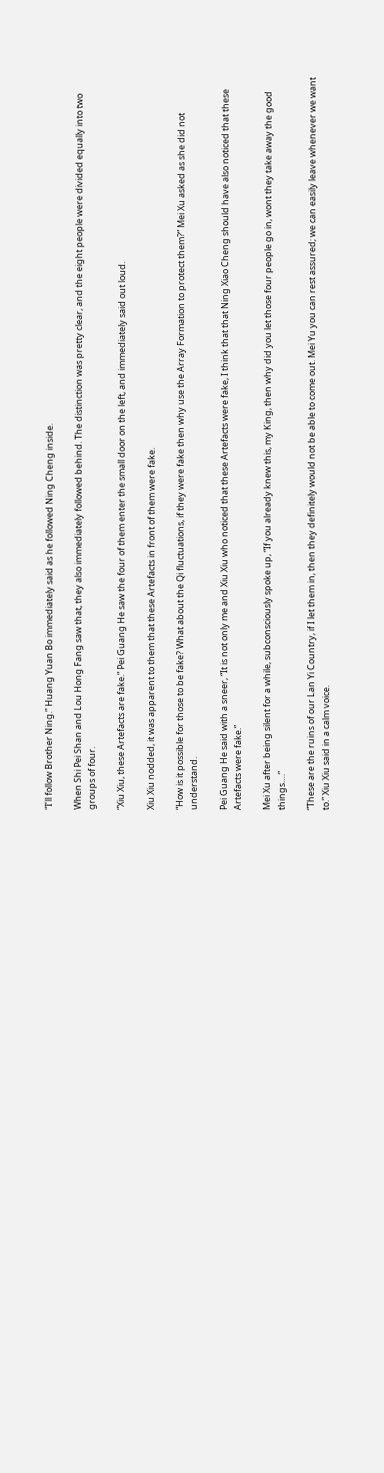“I’ll follow Brother Ning.” Huang Yuan Bo immediately said as he followed Ning Cheng inside.

When Shi Pei Shan and Lou Hong Fang saw that, they also immediately followed behind. The distinction was pretty clear, and the eight people were divided equally into two groups of four.

“Xiu Xiu, these Artefacts are fake.” Pei Guang He saw the four of them enter the small door on the left, and immediately said out loud.

Xiu Xiu nodded, it was apparent to them that these Artefacts in front of them were fake.

“How is it possible for those to be fake? What about the Qi fluctuations, if they were fake then why use the Array Formation to protect them?” Mei Xu asked as she did not understand.

Pei Guang He said with a sneer, “It is not only me and Xiu Xiu who noticed that these Artefacts were fake, I think that that Ning Xiao Cheng should have also noticed that these Artefacts were fake.”

Mei Xu after being silent for a while, subconsciously spoke up, “If you already knew this, my King, then why did you let those four people go in, wont they take away the good things….”

“These are the ruins of our Lan Yi Country, if I let them in, then they definitely would not be able to come out. Mei Yu you can rest assured; we can easily leave whenever we want to.” Xiu Xiu said in a calm voice.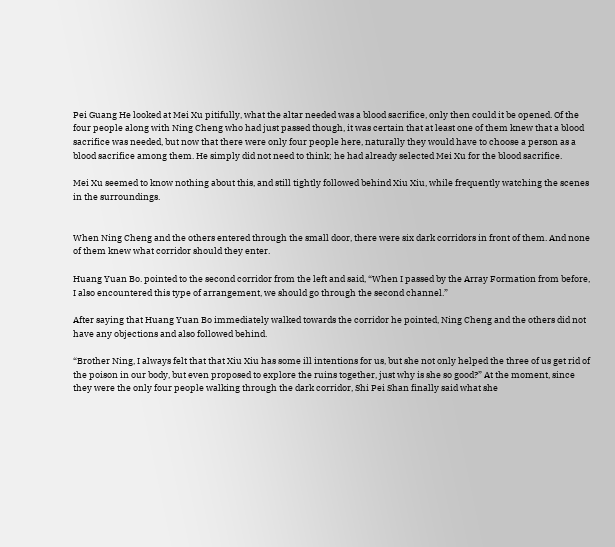Pei Guang He looked at Mei Xu pitifully, what the altar needed was a blood sacrifice, only then could it be opened. Of the four people along with Ning Cheng who had just passed though, it was certain that at least one of them knew that a blood sacrifice was needed, but now that there were only four people here, naturally they would have to choose a person as a blood sacrifice among them. He simply did not need to think; he had already selected Mei Xu for the blood sacrifice.

Mei Xu seemed to know nothing about this, and still tightly followed behind Xiu Xiu, while frequently watching the scenes in the surroundings.


When Ning Cheng and the others entered through the small door, there were six dark corridors in front of them. And none of them knew what corridor should they enter.

Huang Yuan Bo. pointed to the second corridor from the left and said, “When I passed by the Array Formation from before, I also encountered this type of arrangement, we should go through the second channel.”

After saying that Huang Yuan Bo immediately walked towards the corridor he pointed, Ning Cheng and the others did not have any objections and also followed behind.

“Brother Ning, I always felt that that Xiu Xiu has some ill intentions for us, but she not only helped the three of us get rid of the poison in our body, but even proposed to explore the ruins together, just why is she so good?” At the moment, since they were the only four people walking through the dark corridor, Shi Pei Shan finally said what she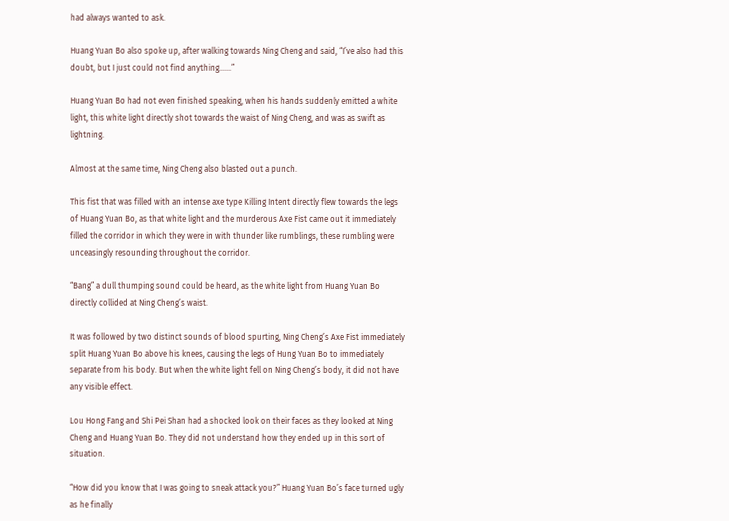had always wanted to ask.

Huang Yuan Bo also spoke up, after walking towards Ning Cheng and said, “I’ve also had this doubt, but I just could not find anything……”

Huang Yuan Bo had not even finished speaking, when his hands suddenly emitted a white light, this white light directly shot towards the waist of Ning Cheng, and was as swift as lightning.

Almost at the same time, Ning Cheng also blasted out a punch.

This fist that was filled with an intense axe type Killing Intent directly flew towards the legs of Huang Yuan Bo, as that white light and the murderous Axe Fist came out it immediately filled the corridor in which they were in with thunder like rumblings, these rumbling were unceasingly resounding throughout the corridor.

“Bang” a dull thumping sound could be heard, as the white light from Huang Yuan Bo directly collided at Ning Cheng’s waist.

It was followed by two distinct sounds of blood spurting, Ning Cheng’s Axe Fist immediately split Huang Yuan Bo above his knees, causing the legs of Hung Yuan Bo to immediately separate from his body. But when the white light fell on Ning Cheng’s body, it did not have any visible effect.

Lou Hong Fang and Shi Pei Shan had a shocked look on their faces as they looked at Ning Cheng and Huang Yuan Bo. They did not understand how they ended up in this sort of situation.

“How did you know that I was going to sneak attack you?” Huang Yuan Bo’s face turned ugly as he finally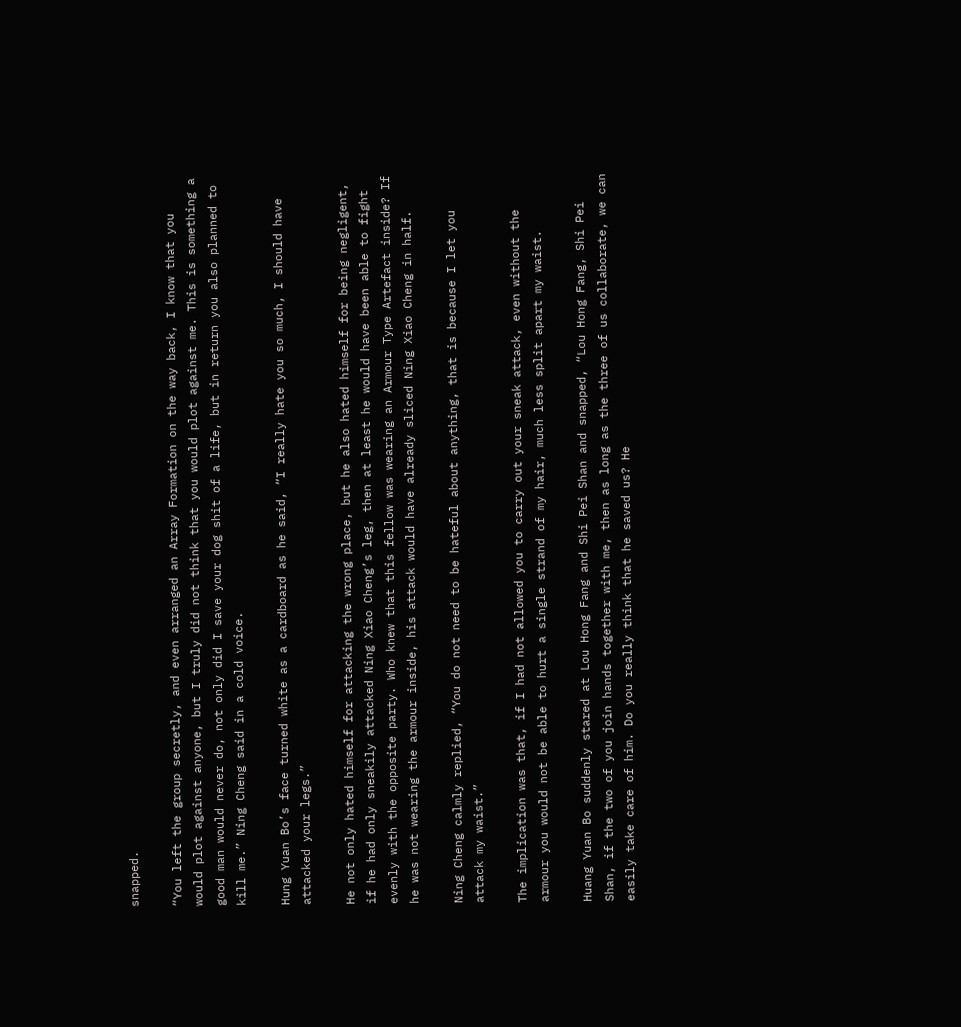snapped.

“You left the group secretly, and even arranged an Array Formation on the way back, I know that you would plot against anyone, but I truly did not think that you would plot against me. This is something a good man would never do, not only did I save your dog shit of a life, but in return you also planned to kill me.” Ning Cheng said in a cold voice.

Hung Yuan Bo’s face turned white as a cardboard as he said, “I really hate you so much, I should have attacked your legs.”

He not only hated himself for attacking the wrong place, but he also hated himself for being negligent, if he had only sneakily attacked Ning Xiao Cheng’s leg, then at least he would have been able to fight evenly with the opposite party. Who knew that this fellow was wearing an Armour Type Artefact inside? If he was not wearing the armour inside, his attack would have already sliced Ning Xiao Cheng in half.

Ning Cheng calmly replied, “You do not need to be hateful about anything, that is because I let you attack my waist.”

The implication was that, if I had not allowed you to carry out your sneak attack, even without the armour you would not be able to hurt a single strand of my hair, much less split apart my waist.

Huang Yuan Bo suddenly stared at Lou Hong Fang and Shi Pei Shan and snapped, “Lou Hong Fang, Shi Pei Shan, if the two of you join hands together with me, then as long as the three of us collaborate, we can easily take care of him. Do you really think that he saved us? He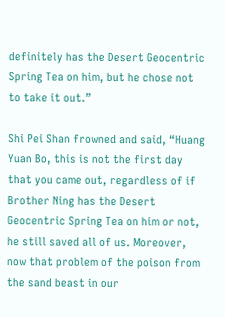definitely has the Desert Geocentric Spring Tea on him, but he chose not to take it out.”

Shi Pei Shan frowned and said, “Huang Yuan Bo, this is not the first day that you came out, regardless of if Brother Ning has the Desert Geocentric Spring Tea on him or not, he still saved all of us. Moreover, now that problem of the poison from the sand beast in our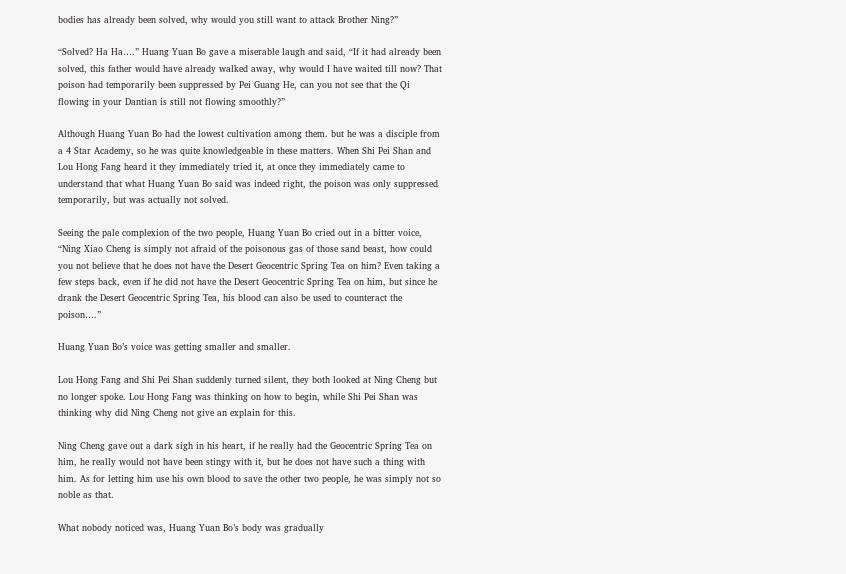bodies has already been solved, why would you still want to attack Brother Ning?”

“Solved? Ha Ha….” Huang Yuan Bo gave a miserable laugh and said, “If it had already been solved, this father would have already walked away, why would I have waited till now? That poison had temporarily been suppressed by Pei Guang He, can you not see that the Qi flowing in your Dantian is still not flowing smoothly?”

Although Huang Yuan Bo had the lowest cultivation among them. but he was a disciple from a 4 Star Academy, so he was quite knowledgeable in these matters. When Shi Pei Shan and Lou Hong Fang heard it they immediately tried it, at once they immediately came to understand that what Huang Yuan Bo said was indeed right, the poison was only suppressed temporarily, but was actually not solved.

Seeing the pale complexion of the two people, Huang Yuan Bo cried out in a bitter voice, “Ning Xiao Cheng is simply not afraid of the poisonous gas of those sand beast, how could you not believe that he does not have the Desert Geocentric Spring Tea on him? Even taking a few steps back, even if he did not have the Desert Geocentric Spring Tea on him, but since he drank the Desert Geocentric Spring Tea, his blood can also be used to counteract the poison….”

Huang Yuan Bo’s voice was getting smaller and smaller.

Lou Hong Fang and Shi Pei Shan suddenly turned silent, they both looked at Ning Cheng but no longer spoke. Lou Hong Fang was thinking on how to begin, while Shi Pei Shan was thinking why did Ning Cheng not give an explain for this.

Ning Cheng gave out a dark sigh in his heart, if he really had the Geocentric Spring Tea on him, he really would not have been stingy with it, but he does not have such a thing with him. As for letting him use his own blood to save the other two people, he was simply not so noble as that.

What nobody noticed was, Huang Yuan Bo’s body was gradually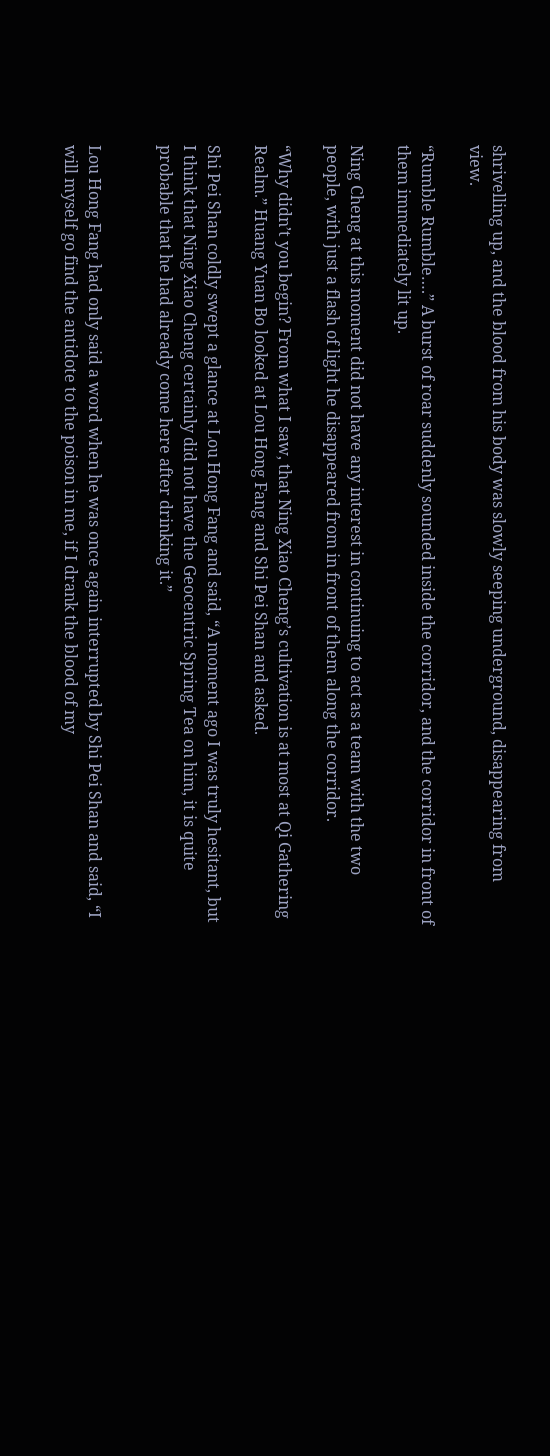shrivelling up, and the blood from his body was slowly seeping underground, disappearing from view.

“Rumble Rumble….” A burst of roar suddenly sounded inside the corridor, and the corridor in front of them immediately lit up.

Ning Cheng at this moment did not have any interest in continuing to act as a team with the two people, with just a flash of light he disappeared from in front of them along the corridor.

“Why didn’t you begin? From what I saw, that Ning Xiao Cheng’s cultivation is at most at Qi Gathering Realm.” Huang Yuan Bo looked at Lou Hong Fang and Shi Pei Shan and asked.

Shi Pei Shan coldly swept a glance at Lou Hong Fang and said, “A moment ago I was truly hesitant, but I think that Ning Xiao Cheng certainly did not have the Geocentric Spring Tea on him, it is quite probable that he had already come here after drinking it.”


Lou Hong Fang had only said a word when he was once again interrupted by Shi Pei Shan and said, “I will myself go find the antidote to the poison in me, if I drank the blood of my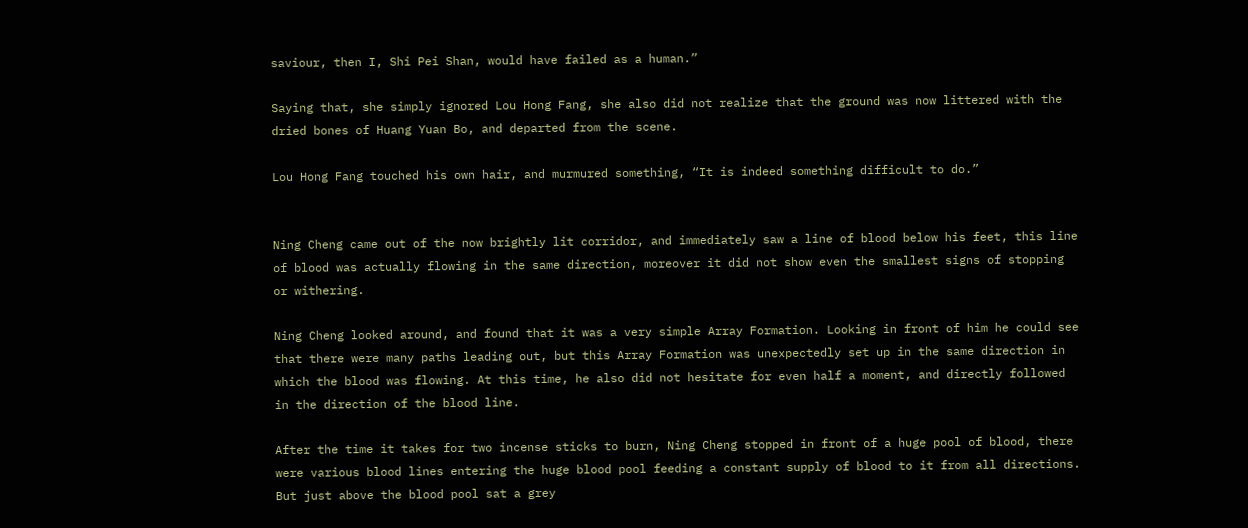saviour, then I, Shi Pei Shan, would have failed as a human.”

Saying that, she simply ignored Lou Hong Fang, she also did not realize that the ground was now littered with the dried bones of Huang Yuan Bo, and departed from the scene.

Lou Hong Fang touched his own hair, and murmured something, “It is indeed something difficult to do.”


Ning Cheng came out of the now brightly lit corridor, and immediately saw a line of blood below his feet, this line of blood was actually flowing in the same direction, moreover it did not show even the smallest signs of stopping or withering.

Ning Cheng looked around, and found that it was a very simple Array Formation. Looking in front of him he could see that there were many paths leading out, but this Array Formation was unexpectedly set up in the same direction in which the blood was flowing. At this time, he also did not hesitate for even half a moment, and directly followed in the direction of the blood line.

After the time it takes for two incense sticks to burn, Ning Cheng stopped in front of a huge pool of blood, there were various blood lines entering the huge blood pool feeding a constant supply of blood to it from all directions. But just above the blood pool sat a grey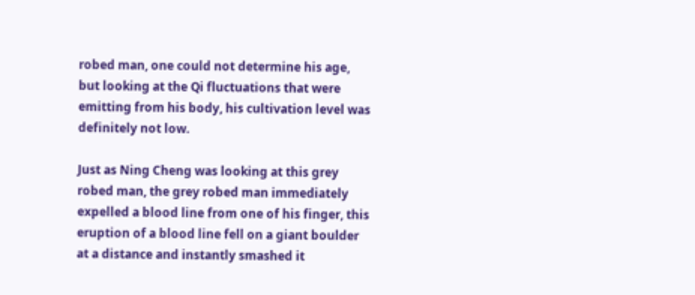robed man, one could not determine his age, but looking at the Qi fluctuations that were emitting from his body, his cultivation level was definitely not low.

Just as Ning Cheng was looking at this grey robed man, the grey robed man immediately expelled a blood line from one of his finger, this eruption of a blood line fell on a giant boulder at a distance and instantly smashed it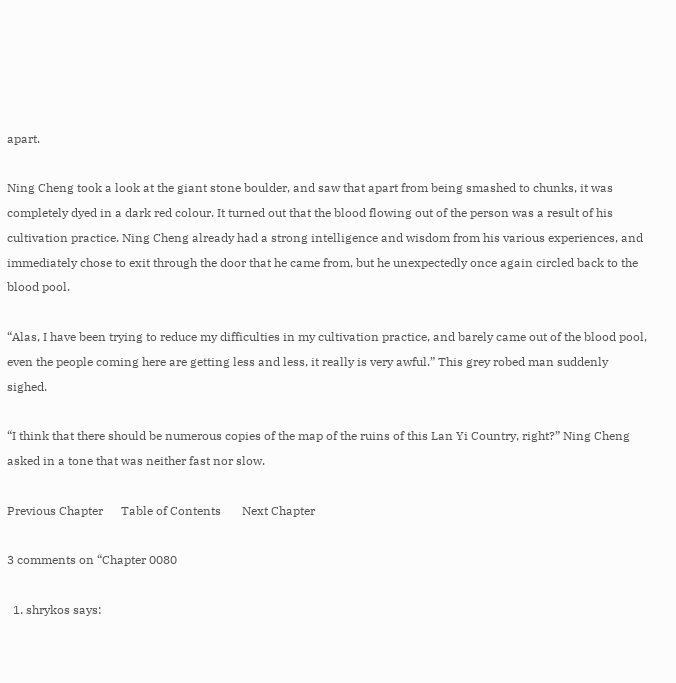apart.

Ning Cheng took a look at the giant stone boulder, and saw that apart from being smashed to chunks, it was completely dyed in a dark red colour. It turned out that the blood flowing out of the person was a result of his cultivation practice. Ning Cheng already had a strong intelligence and wisdom from his various experiences, and immediately chose to exit through the door that he came from, but he unexpectedly once again circled back to the blood pool.

“Alas, I have been trying to reduce my difficulties in my cultivation practice, and barely came out of the blood pool, even the people coming here are getting less and less, it really is very awful.” This grey robed man suddenly sighed.

“I think that there should be numerous copies of the map of the ruins of this Lan Yi Country, right?” Ning Cheng asked in a tone that was neither fast nor slow.

Previous Chapter      Table of Contents       Next Chapter

3 comments on “Chapter 0080

  1. shrykos says: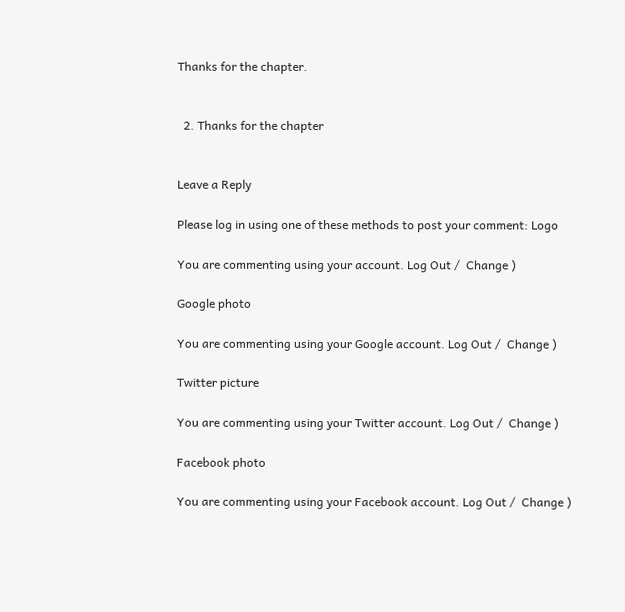Thanks for the chapter.


  2. Thanks for the chapter


Leave a Reply

Please log in using one of these methods to post your comment: Logo

You are commenting using your account. Log Out /  Change )

Google photo

You are commenting using your Google account. Log Out /  Change )

Twitter picture

You are commenting using your Twitter account. Log Out /  Change )

Facebook photo

You are commenting using your Facebook account. Log Out /  Change )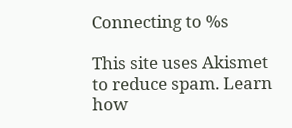Connecting to %s

This site uses Akismet to reduce spam. Learn how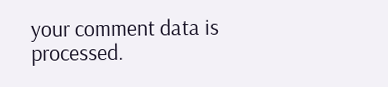your comment data is processed.